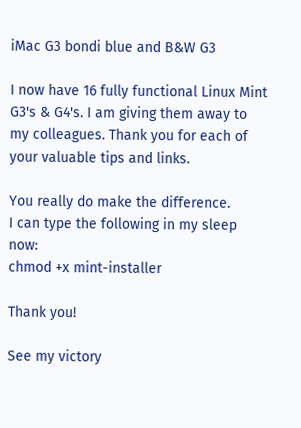iMac G3 bondi blue and B&W G3

I now have 16 fully functional Linux Mint G3's & G4's. I am giving them away to my colleagues. Thank you for each of your valuable tips and links.

You really do make the difference.
I can type the following in my sleep now:
chmod +x mint-installer

Thank you!

See my victory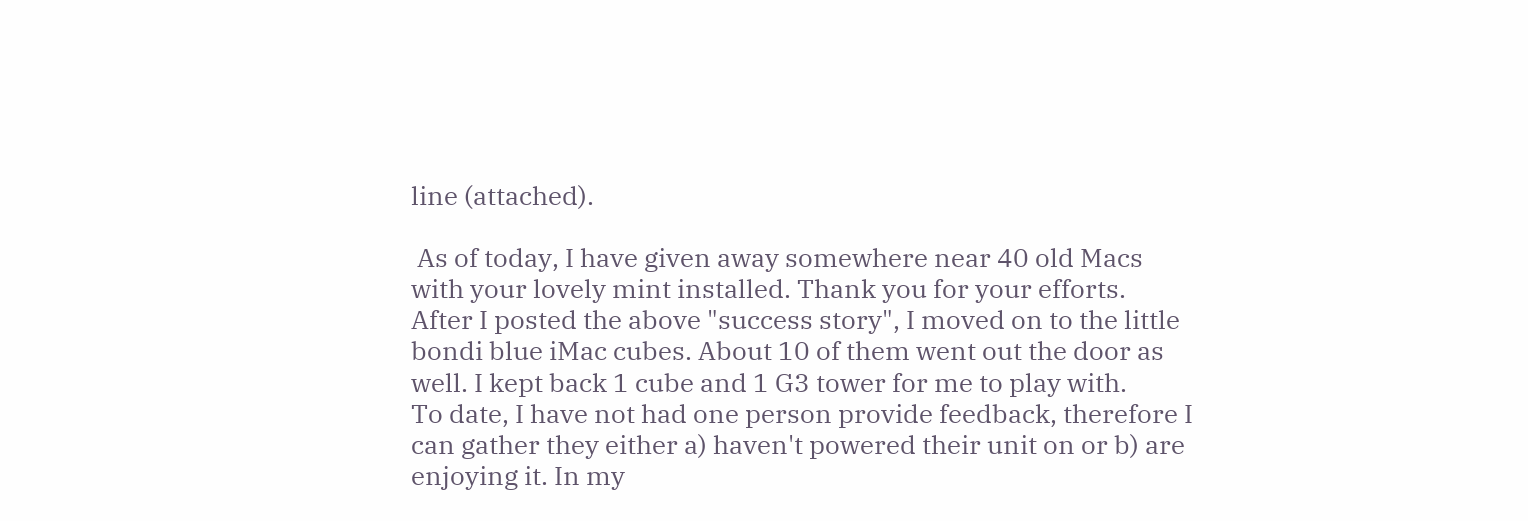line (attached).

 As of today, I have given away somewhere near 40 old Macs with your lovely mint installed. Thank you for your efforts. After I posted the above "success story", I moved on to the little bondi blue iMac cubes. About 10 of them went out the door as well. I kept back 1 cube and 1 G3 tower for me to play with.
To date, I have not had one person provide feedback, therefore I can gather they either a) haven't powered their unit on or b) are enjoying it. In my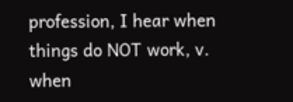profession, I hear when things do NOT work, v. when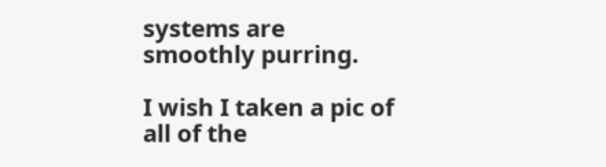systems are smoothly purring.

I wish I taken a pic of all of the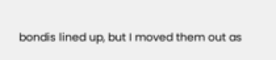bondis lined up, but I moved them out as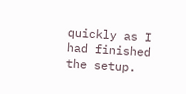quickly as I had finished the setup.